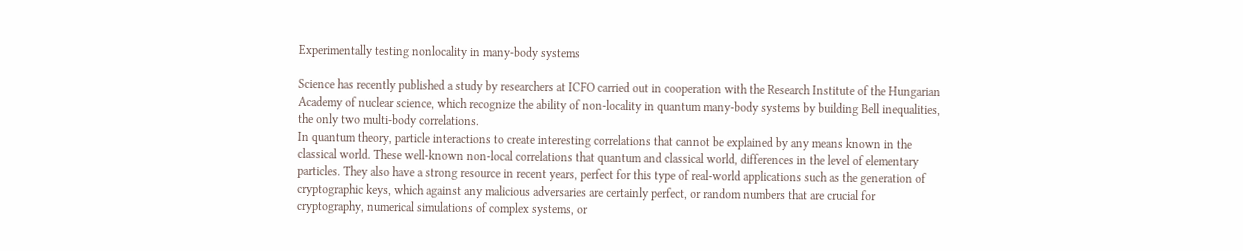Experimentally testing nonlocality in many-body systems

Science has recently published a study by researchers at ICFO carried out in cooperation with the Research Institute of the Hungarian Academy of nuclear science, which recognize the ability of non-locality in quantum many-body systems by building Bell inequalities, the only two multi-body correlations.
In quantum theory, particle interactions to create interesting correlations that cannot be explained by any means known in the classical world. These well-known non-local correlations that quantum and classical world, differences in the level of elementary particles. They also have a strong resource in recent years, perfect for this type of real-world applications such as the generation of cryptographic keys, which against any malicious adversaries are certainly perfect, or random numbers that are crucial for cryptography, numerical simulations of complex systems, or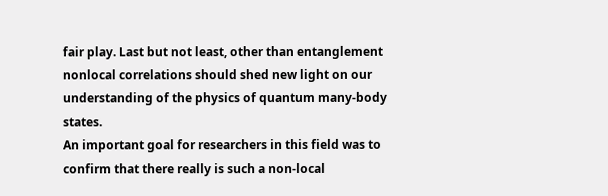fair play. Last but not least, other than entanglement nonlocal correlations should shed new light on our understanding of the physics of quantum many-body states.
An important goal for researchers in this field was to confirm that there really is such a non-local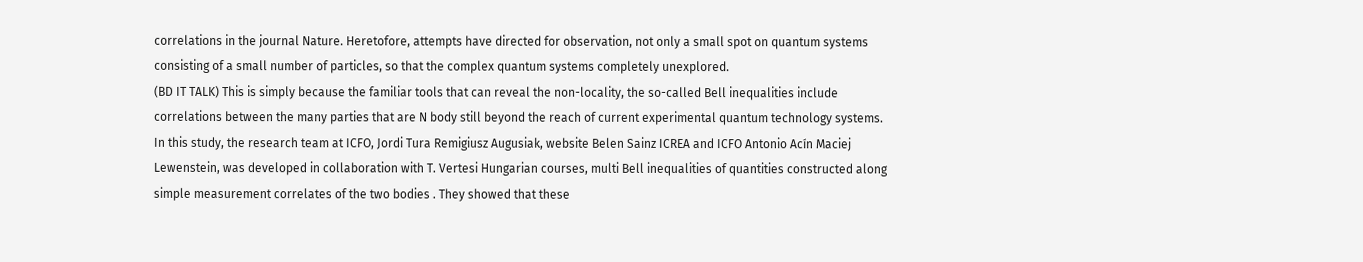correlations in the journal Nature. Heretofore, attempts have directed for observation, not only a small spot on quantum systems consisting of a small number of particles, so that the complex quantum systems completely unexplored.
(BD IT TALK) This is simply because the familiar tools that can reveal the non-locality, the so-called Bell inequalities include correlations between the many parties that are N body still beyond the reach of current experimental quantum technology systems.
In this study, the research team at ICFO, Jordi Tura Remigiusz Augusiak, website Belen Sainz ICREA and ICFO Antonio Acín Maciej Lewenstein, was developed in collaboration with T. Vertesi Hungarian courses, multi Bell inequalities of quantities constructed along simple measurement correlates of the two bodies . They showed that these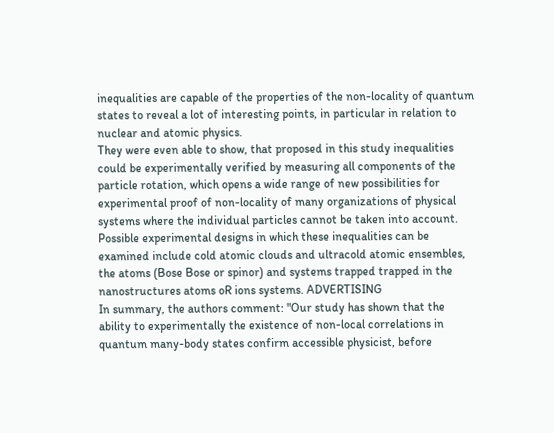inequalities are capable of the properties of the non-locality of quantum states to reveal a lot of interesting points, in particular in relation to nuclear and atomic physics.
They were even able to show, that proposed in this study inequalities could be experimentally verified by measuring all components of the particle rotation, which opens a wide range of new possibilities for experimental proof of non-locality of many organizations of physical systems where the individual particles cannot be taken into account. Possible experimental designs in which these inequalities can be examined include cold atomic clouds and ultracold atomic ensembles, the atoms (Bose Bose or spinor) and systems trapped trapped in the nanostructures atoms oR ions systems. ADVERTISING
In summary, the authors comment: "Our study has shown that the ability to experimentally the existence of non-local correlations in quantum many-body states confirm accessible physicist, before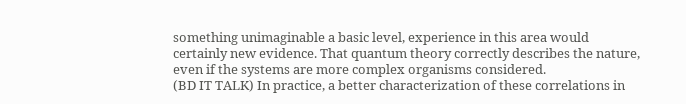something unimaginable a basic level, experience in this area would certainly new evidence. That quantum theory correctly describes the nature, even if the systems are more complex organisms considered.
(BD IT TALK) In practice, a better characterization of these correlations in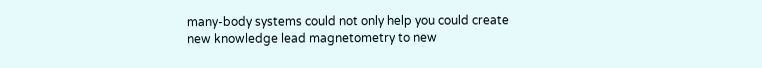many-body systems could not only help you could create new knowledge lead magnetometry to new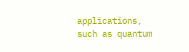applications, such as quantum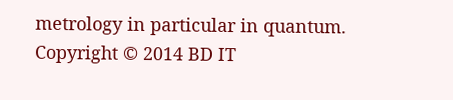metrology in particular in quantum.
Copyright © 2014 BD IT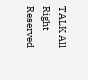TALK All Right Reserved